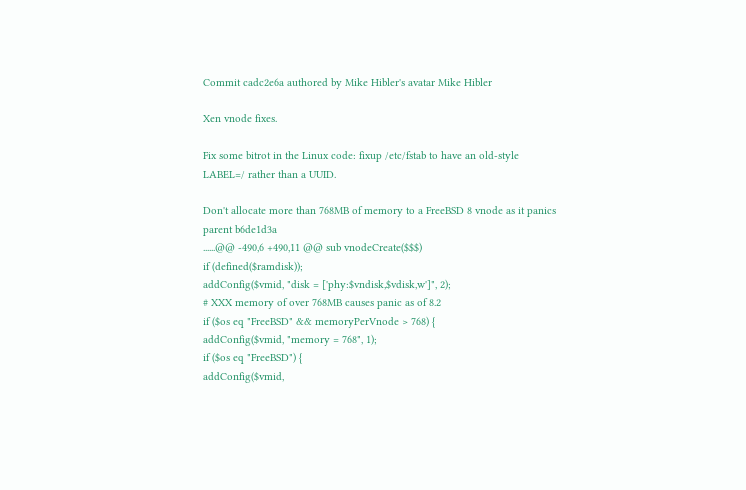Commit cadc2e6a authored by Mike Hibler's avatar Mike Hibler

Xen vnode fixes.

Fix some bitrot in the Linux code: fixup /etc/fstab to have an old-style
LABEL=/ rather than a UUID.

Don't allocate more than 768MB of memory to a FreeBSD 8 vnode as it panics
parent b6de1d3a
......@@ -490,6 +490,11 @@ sub vnodeCreate($$$)
if (defined($ramdisk));
addConfig($vmid, "disk = ['phy:$vndisk,$vdisk,w']", 2);
# XXX memory of over 768MB causes panic as of 8.2
if ($os eq "FreeBSD" && memoryPerVnode > 768) {
addConfig($vmid, "memory = 768", 1);
if ($os eq "FreeBSD") {
addConfig($vmid,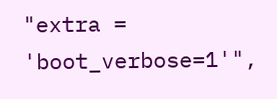"extra = 'boot_verbose=1'",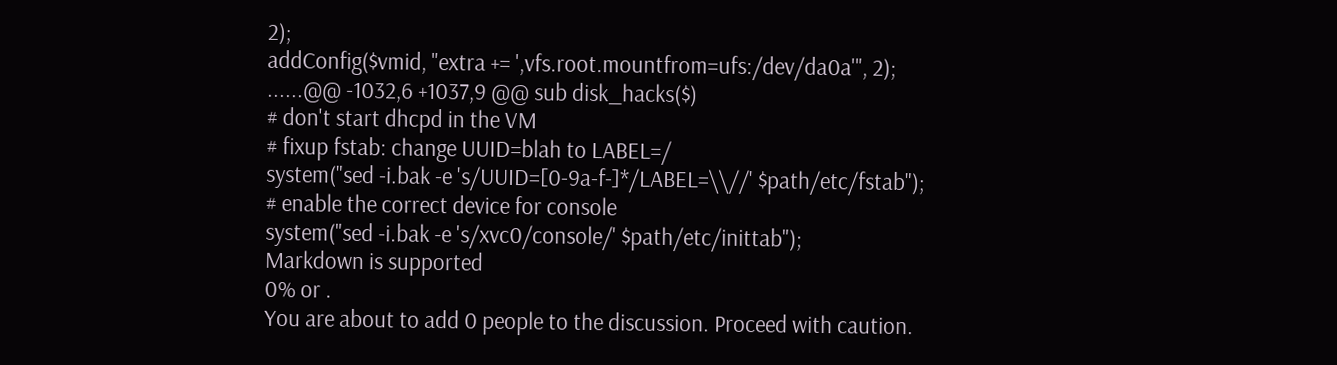2);
addConfig($vmid, "extra += ',vfs.root.mountfrom=ufs:/dev/da0a'", 2);
......@@ -1032,6 +1037,9 @@ sub disk_hacks($)
# don't start dhcpd in the VM
# fixup fstab: change UUID=blah to LABEL=/
system("sed -i.bak -e 's/UUID=[0-9a-f-]*/LABEL=\\//' $path/etc/fstab");
# enable the correct device for console
system("sed -i.bak -e 's/xvc0/console/' $path/etc/inittab");
Markdown is supported
0% or .
You are about to add 0 people to the discussion. Proceed with caution.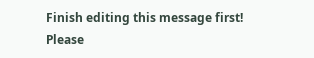Finish editing this message first!
Please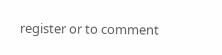register or to comment